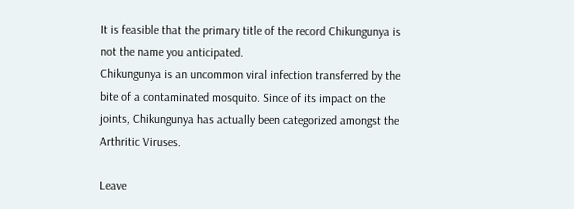It is feasible that the primary title of the record Chikungunya is not the name you anticipated.
Chikungunya is an uncommon viral infection transferred by the bite of a contaminated mosquito. Since of its impact on the joints, Chikungunya has actually been categorized amongst the Arthritic Viruses.

Leave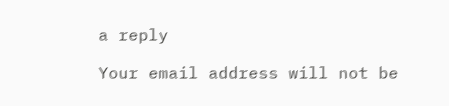a reply

Your email address will not be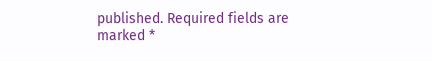published. Required fields are marked *